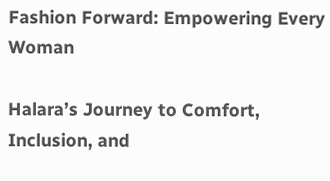Fashion Forward: Empowering Every Woman

Halara’s Journey to Comfort, Inclusion, and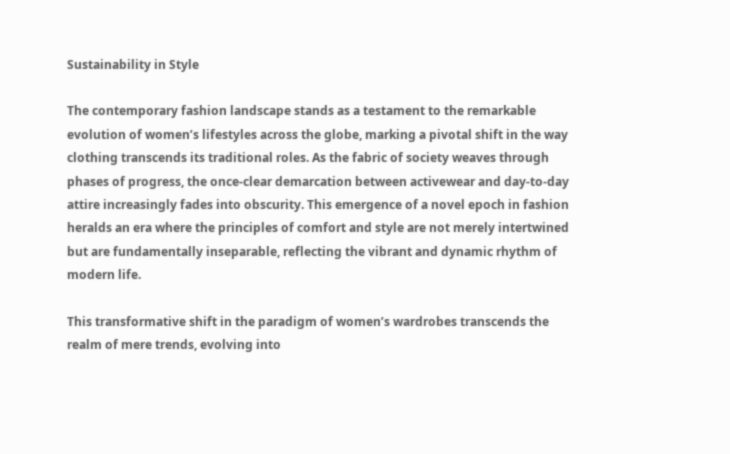Sustainability in Style

The contemporary fashion landscape stands as a testament to the remarkable evolution of women’s lifestyles across the globe, marking a pivotal shift in the way clothing transcends its traditional roles. As the fabric of society weaves through phases of progress, the once-clear demarcation between activewear and day-to-day attire increasingly fades into obscurity. This emergence of a novel epoch in fashion heralds an era where the principles of comfort and style are not merely intertwined but are fundamentally inseparable, reflecting the vibrant and dynamic rhythm of modern life.

This transformative shift in the paradigm of women’s wardrobes transcends the realm of mere trends, evolving into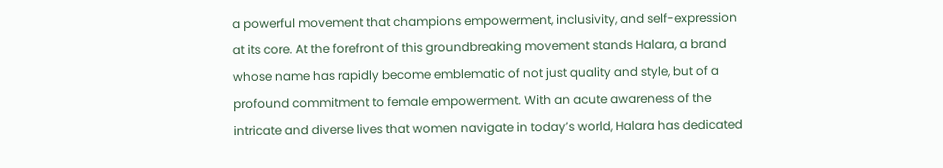a powerful movement that champions empowerment, inclusivity, and self-expression at its core. At the forefront of this groundbreaking movement stands Halara, a brand whose name has rapidly become emblematic of not just quality and style, but of a profound commitment to female empowerment. With an acute awareness of the intricate and diverse lives that women navigate in today’s world, Halara has dedicated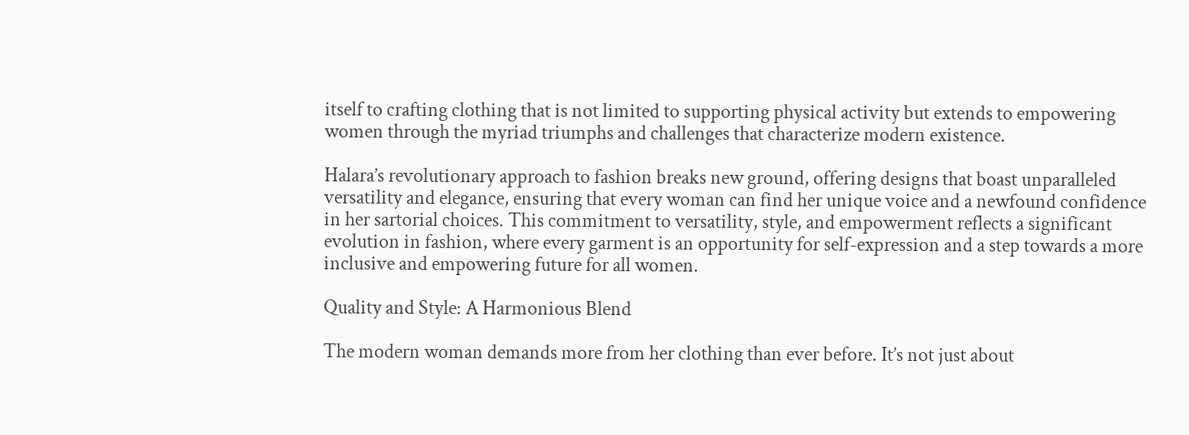itself to crafting clothing that is not limited to supporting physical activity but extends to empowering women through the myriad triumphs and challenges that characterize modern existence.

Halara’s revolutionary approach to fashion breaks new ground, offering designs that boast unparalleled versatility and elegance, ensuring that every woman can find her unique voice and a newfound confidence in her sartorial choices. This commitment to versatility, style, and empowerment reflects a significant evolution in fashion, where every garment is an opportunity for self-expression and a step towards a more inclusive and empowering future for all women.

Quality and Style: A Harmonious Blend

The modern woman demands more from her clothing than ever before. It’s not just about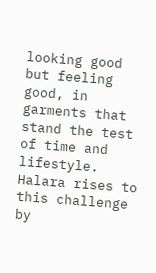looking good but feeling good, in garments that stand the test of time and lifestyle. Halara rises to this challenge by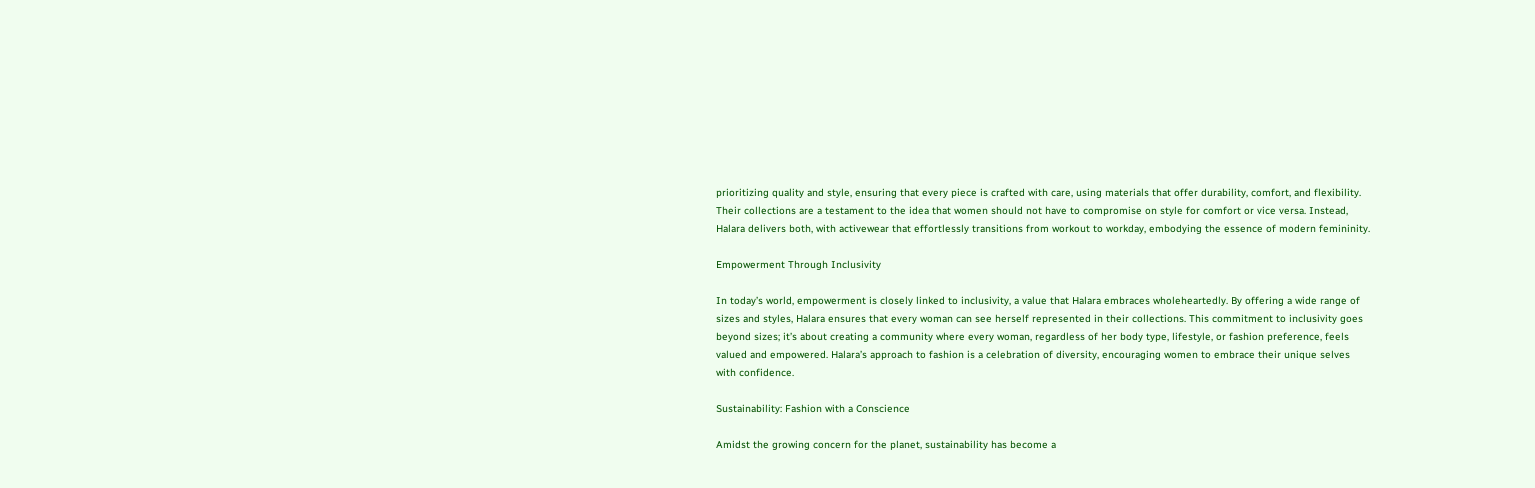prioritizing quality and style, ensuring that every piece is crafted with care, using materials that offer durability, comfort, and flexibility. Their collections are a testament to the idea that women should not have to compromise on style for comfort or vice versa. Instead, Halara delivers both, with activewear that effortlessly transitions from workout to workday, embodying the essence of modern femininity.

Empowerment Through Inclusivity

In today’s world, empowerment is closely linked to inclusivity, a value that Halara embraces wholeheartedly. By offering a wide range of sizes and styles, Halara ensures that every woman can see herself represented in their collections. This commitment to inclusivity goes beyond sizes; it’s about creating a community where every woman, regardless of her body type, lifestyle, or fashion preference, feels valued and empowered. Halara’s approach to fashion is a celebration of diversity, encouraging women to embrace their unique selves with confidence.

Sustainability: Fashion with a Conscience

Amidst the growing concern for the planet, sustainability has become a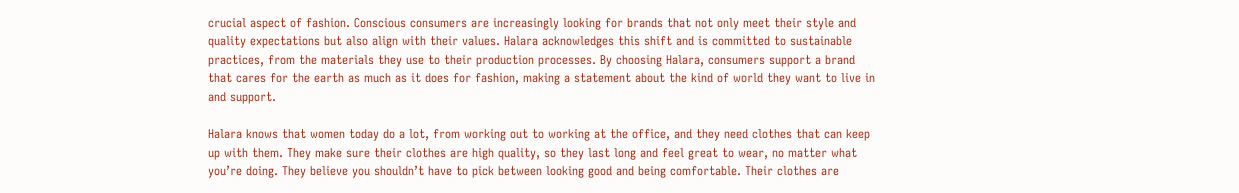crucial aspect of fashion. Conscious consumers are increasingly looking for brands that not only meet their style and quality expectations but also align with their values. Halara acknowledges this shift and is committed to sustainable practices, from the materials they use to their production processes. By choosing Halara, consumers support a brand that cares for the earth as much as it does for fashion, making a statement about the kind of world they want to live in and support.

Halara knows that women today do a lot, from working out to working at the office, and they need clothes that can keep up with them. They make sure their clothes are high quality, so they last long and feel great to wear, no matter what you’re doing. They believe you shouldn’t have to pick between looking good and being comfortable. Their clothes are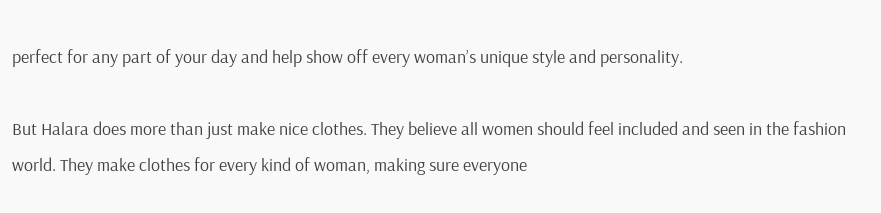perfect for any part of your day and help show off every woman’s unique style and personality.

But Halara does more than just make nice clothes. They believe all women should feel included and seen in the fashion world. They make clothes for every kind of woman, making sure everyone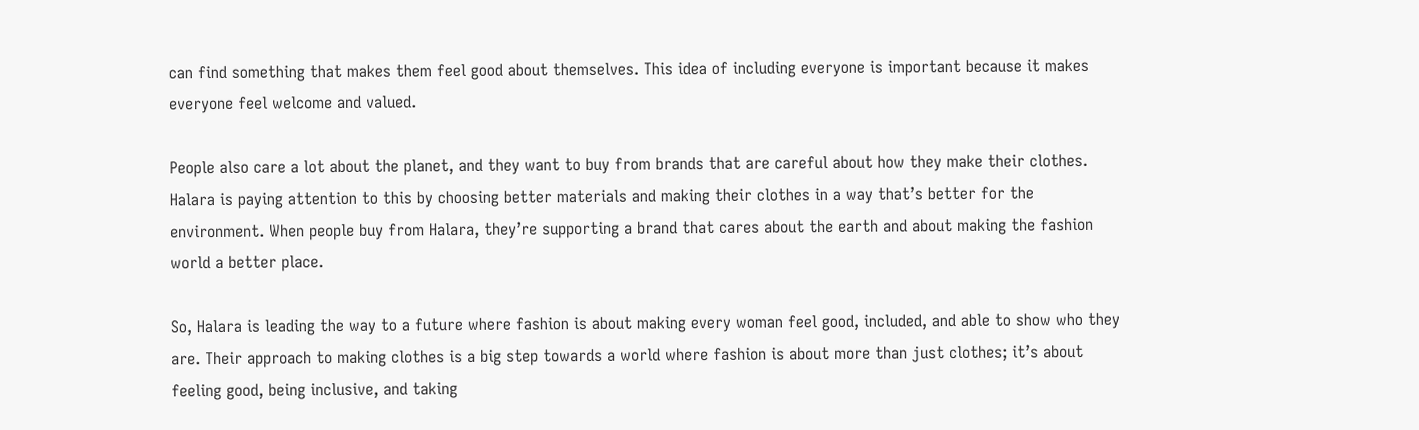can find something that makes them feel good about themselves. This idea of including everyone is important because it makes everyone feel welcome and valued.

People also care a lot about the planet, and they want to buy from brands that are careful about how they make their clothes. Halara is paying attention to this by choosing better materials and making their clothes in a way that’s better for the environment. When people buy from Halara, they’re supporting a brand that cares about the earth and about making the fashion world a better place.

So, Halara is leading the way to a future where fashion is about making every woman feel good, included, and able to show who they are. Their approach to making clothes is a big step towards a world where fashion is about more than just clothes; it’s about feeling good, being inclusive, and taking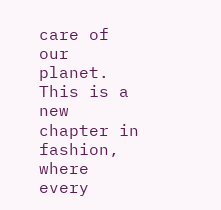care of our planet. This is a new chapter in fashion, where every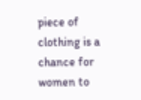piece of clothing is a chance for women to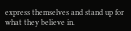express themselves and stand up for what they believe in.